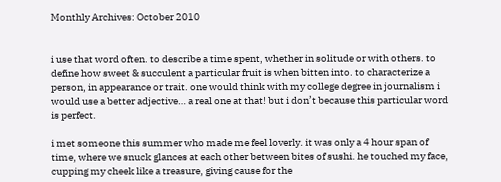Monthly Archives: October 2010


i use that word often. to describe a time spent, whether in solitude or with others. to define how sweet & succulent a particular fruit is when bitten into. to characterize a person, in appearance or trait. one would think with my college degree in journalism i would use a better adjective… a real one at that! but i don’t because this particular word is perfect.

i met someone this summer who made me feel loverly. it was only a 4 hour span of time, where we snuck glances at each other between bites of sushi. he touched my face, cupping my cheek like a treasure, giving cause for the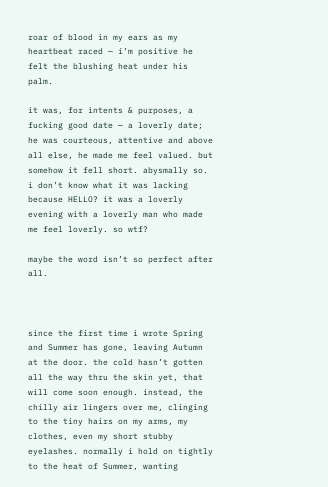roar of blood in my ears as my heartbeat raced — i’m positive he felt the blushing heat under his palm.

it was, for intents & purposes, a fucking good date — a loverly date; he was courteous, attentive and above all else, he made me feel valued. but somehow it fell short. abysmally so. i don’t know what it was lacking because HELLO? it was a loverly evening with a loverly man who made me feel loverly. so wtf?

maybe the word isn’t so perfect after all.



since the first time i wrote Spring and Summer has gone, leaving Autumn at the door. the cold hasn’t gotten all the way thru the skin yet, that will come soon enough. instead, the chilly air lingers over me, clinging to the tiny hairs on my arms, my clothes, even my short stubby eyelashes. normally i hold on tightly to the heat of Summer, wanting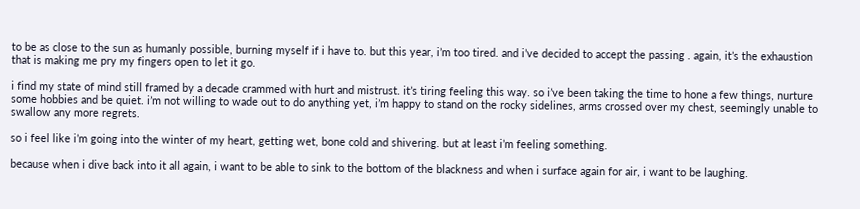to be as close to the sun as humanly possible, burning myself if i have to. but this year, i’m too tired. and i’ve decided to accept the passing . again, it’s the exhaustion that is making me pry my fingers open to let it go.

i find my state of mind still framed by a decade crammed with hurt and mistrust. it’s tiring feeling this way. so i’ve been taking the time to hone a few things, nurture some hobbies and be quiet. i’m not willing to wade out to do anything yet, i’m happy to stand on the rocky sidelines, arms crossed over my chest, seemingly unable to swallow any more regrets.

so i feel like i’m going into the winter of my heart, getting wet, bone cold and shivering. but at least i’m feeling something.

because when i dive back into it all again, i want to be able to sink to the bottom of the blackness and when i surface again for air, i want to be laughing.